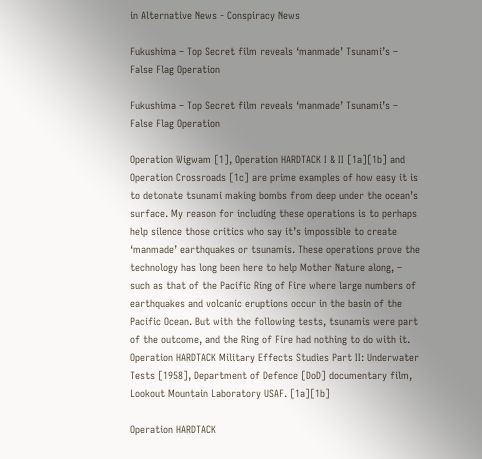in Alternative News - Conspiracy News

Fukushima – Top Secret film reveals ‘manmade’ Tsunami’s – False Flag Operation

Fukushima – Top Secret film reveals ‘manmade’ Tsunami’s – False Flag Operation

Operation Wigwam [1], Operation HARDTACK I & II [1a][1b] and Operation Crossroads [1c] are prime examples of how easy it is to detonate tsunami making bombs from deep under the ocean’s surface. My reason for including these operations is to perhaps help silence those critics who say it’s impossible to create ‘manmade’ earthquakes or tsunamis. These operations prove the technology has long been here to help Mother Nature along, – such as that of the Pacific Ring of Fire where large numbers of earthquakes and volcanic eruptions occur in the basin of the Pacific Ocean. But with the following tests, tsunamis were part of the outcome, and the Ring of Fire had nothing to do with it. Operation HARDTACK Military Effects Studies Part II: Underwater Tests [1958], Department of Defence [DoD] documentary film, Lookout Mountain Laboratory USAF. [1a][1b]

Operation HARDTACK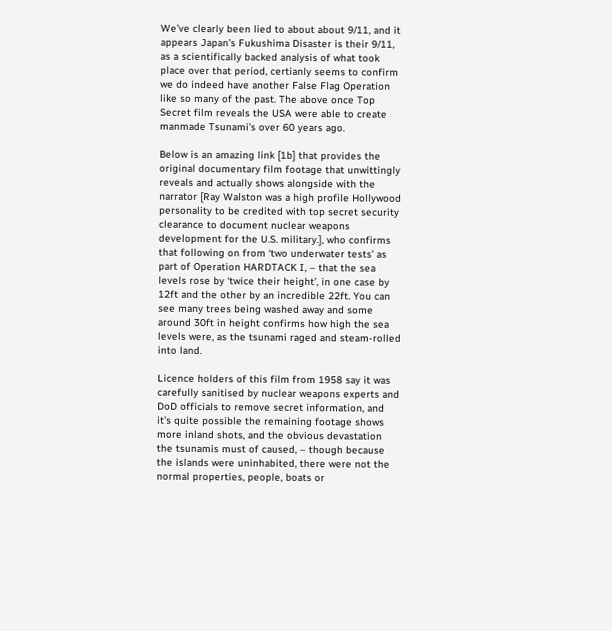We’ve clearly been lied to about about 9/11, and it appears Japan’s Fukushima Disaster is their 9/11, as a scientifically backed analysis of what took place over that period, certianly seems to confirm we do indeed have another False Flag Operation like so many of the past. The above once Top Secret film reveals the USA were able to create manmade Tsunami’s over 60 years ago.

Below is an amazing link [1b] that provides the original documentary film footage that unwittingly reveals and actually shows alongside with the narrator [Ray Walston was a high profile Hollywood personality to be credited with top secret security clearance to document nuclear weapons development for the U.S. military.], who confirms that following on from ‘two underwater tests’ as part of Operation HARDTACK I, – that the sea levels rose by ‘twice their height’, in one case by 12ft and the other by an incredible 22ft. You can see many trees being washed away and some around 30ft in height confirms how high the sea levels were, as the tsunami raged and steam-rolled into land.

Licence holders of this film from 1958 say it was carefully sanitised by nuclear weapons experts and DoD officials to remove secret information, and it’s quite possible the remaining footage shows more inland shots, and the obvious devastation the tsunamis must of caused, – though because the islands were uninhabited, there were not the normal properties, people, boats or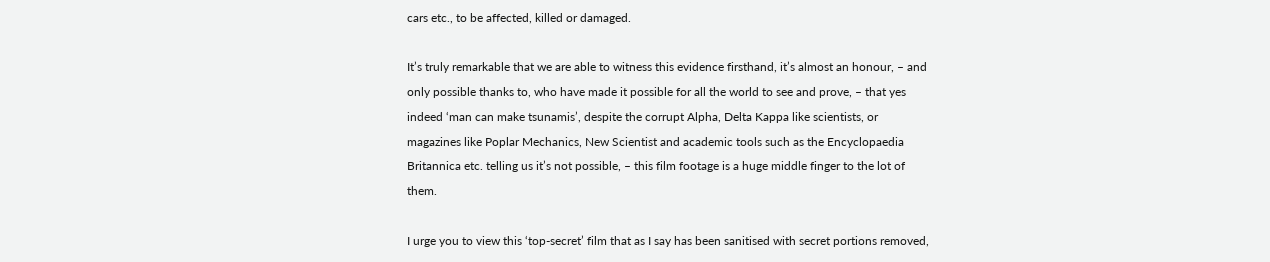cars etc., to be affected, killed or damaged.

It’s truly remarkable that we are able to witness this evidence firsthand, it’s almost an honour, – and only possible thanks to, who have made it possible for all the world to see and prove, – that yes indeed ‘man can make tsunamis’, despite the corrupt Alpha, Delta Kappa like scientists, or magazines like Poplar Mechanics, New Scientist and academic tools such as the Encyclopaedia Britannica etc. telling us it’s not possible, – this film footage is a huge middle finger to the lot of them.

I urge you to view this ‘top-secret’ film that as I say has been sanitised with secret portions removed,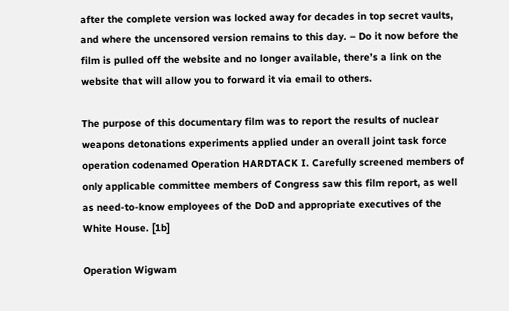after the complete version was locked away for decades in top secret vaults, and where the uncensored version remains to this day. – Do it now before the film is pulled off the website and no longer available, there’s a link on the website that will allow you to forward it via email to others.

The purpose of this documentary film was to report the results of nuclear weapons detonations experiments applied under an overall joint task force operation codenamed Operation HARDTACK I. Carefully screened members of only applicable committee members of Congress saw this film report, as well as need-to-know employees of the DoD and appropriate executives of the White House. [1b]

Operation Wigwam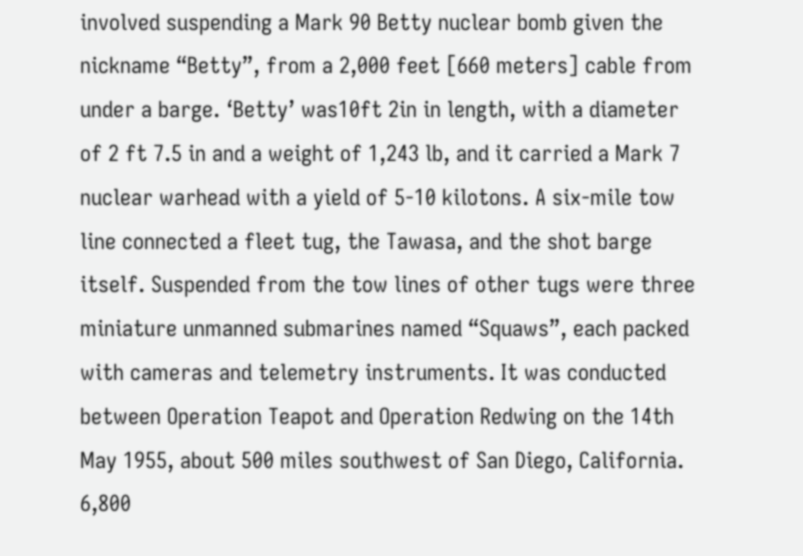involved suspending a Mark 90 Betty nuclear bomb given the nickname “Betty”, from a 2,000 feet [660 meters] cable from under a barge. ‘Betty’ was10ft 2in in length, with a diameter of 2 ft 7.5 in and a weight of 1,243 lb, and it carried a Mark 7 nuclear warhead with a yield of 5-10 kilotons. A six-mile tow line connected a fleet tug, the Tawasa, and the shot barge itself. Suspended from the tow lines of other tugs were three miniature unmanned submarines named “Squaws”, each packed with cameras and telemetry instruments. It was conducted between Operation Teapot and Operation Redwing on the 14th May 1955, about 500 miles southwest of San Diego, California. 6,800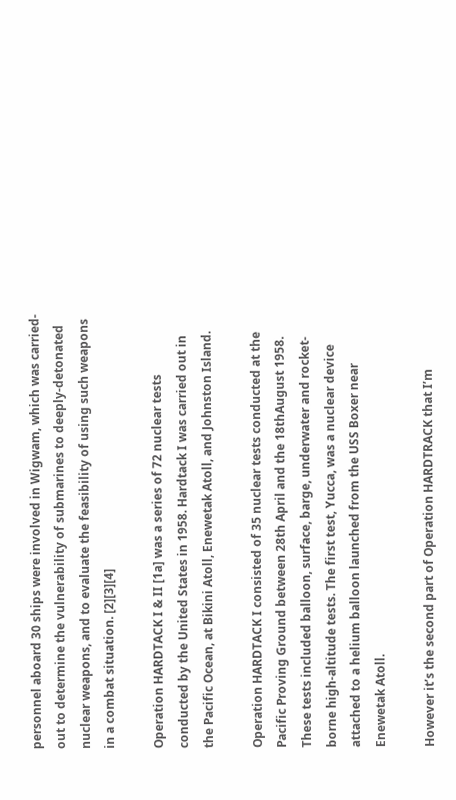personnel aboard 30 ships were involved in Wigwam, which was carried-out to determine the vulnerability of submarines to deeply-detonated nuclear weapons, and to evaluate the feasibility of using such weapons in a combat situation. [2][3][4]

Operation HARDTACK I & II [1a] was a series of 72 nuclear tests conducted by the United States in 1958. Hardtack I was carried out in the Pacific Ocean, at Bikini Atoll, Enewetak Atoll, and Johnston Island.

Operation HARDTACK I consisted of 35 nuclear tests conducted at the Pacific Proving Ground between 28th April and the 18thAugust 1958. These tests included balloon, surface, barge, underwater and rocket-borne high-altitude tests. The first test, Yucca, was a nuclear device attached to a helium balloon launched from the USS Boxer near Enewetak Atoll.

However it’s the second part of Operation HARDTRACK that I’m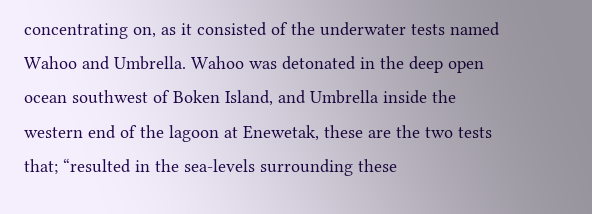concentrating on, as it consisted of the underwater tests named Wahoo and Umbrella. Wahoo was detonated in the deep open ocean southwest of Boken Island, and Umbrella inside the western end of the lagoon at Enewetak, these are the two tests that; “resulted in the sea-levels surrounding these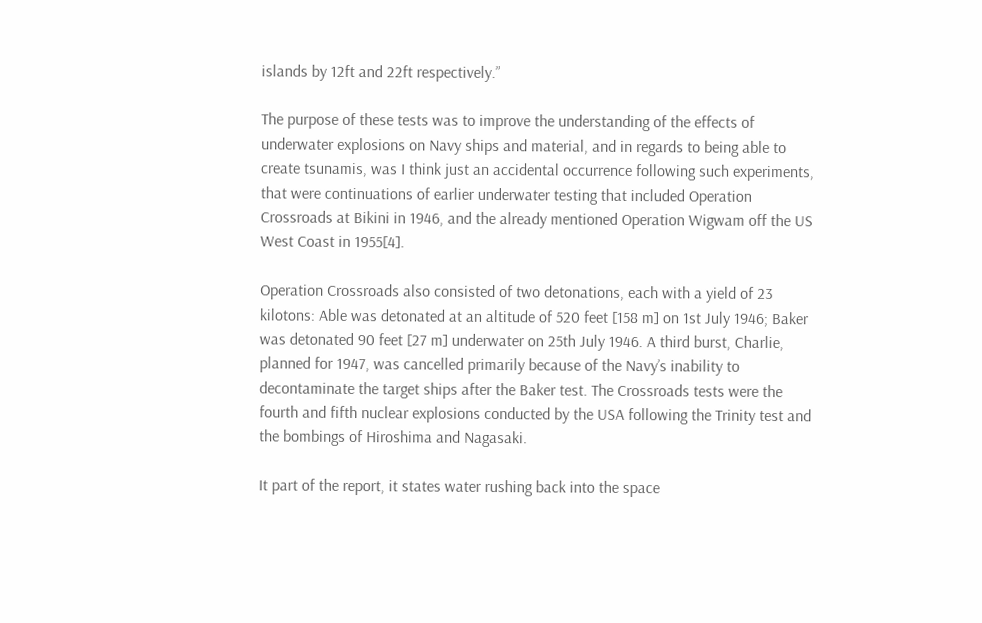islands by 12ft and 22ft respectively.”

The purpose of these tests was to improve the understanding of the effects of underwater explosions on Navy ships and material, and in regards to being able to create tsunamis, was I think just an accidental occurrence following such experiments, that were continuations of earlier underwater testing that included Operation Crossroads at Bikini in 1946, and the already mentioned Operation Wigwam off the US West Coast in 1955[4].

Operation Crossroads also consisted of two detonations, each with a yield of 23 kilotons: Able was detonated at an altitude of 520 feet [158 m] on 1st July 1946; Baker was detonated 90 feet [27 m] underwater on 25th July 1946. A third burst, Charlie, planned for 1947, was cancelled primarily because of the Navy’s inability to decontaminate the target ships after the Baker test. The Crossroads tests were the fourth and fifth nuclear explosions conducted by the USA following the Trinity test and the bombings of Hiroshima and Nagasaki.

It part of the report, it states water rushing back into the space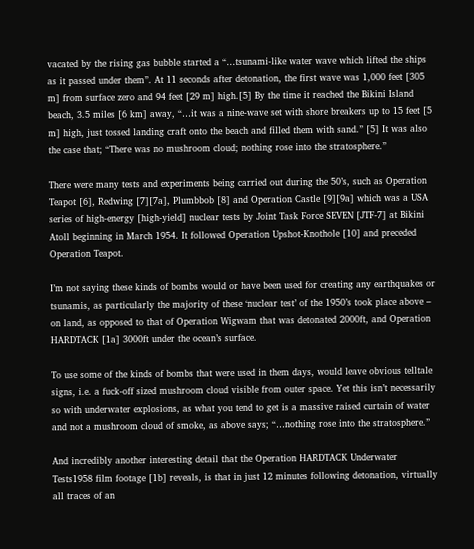vacated by the rising gas bubble started a “…tsunami-like water wave which lifted the ships as it passed under them”. At 11 seconds after detonation, the first wave was 1,000 feet [305 m] from surface zero and 94 feet [29 m] high.[5] By the time it reached the Bikini Island beach, 3.5 miles [6 km] away, “…it was a nine-wave set with shore breakers up to 15 feet [5 m] high, just tossed landing craft onto the beach and filled them with sand.” [5] It was also the case that; “There was no mushroom cloud; nothing rose into the stratosphere.”

There were many tests and experiments being carried out during the 50’s, such as Operation Teapot [6], Redwing [7][7a], Plumbbob [8] and Operation Castle [9][9a] which was a USA series of high-energy [high-yield] nuclear tests by Joint Task Force SEVEN [JTF-7] at Bikini Atoll beginning in March 1954. It followed Operation Upshot-Knothole [10] and preceded Operation Teapot.

I’m not saying these kinds of bombs would or have been used for creating any earthquakes or tsunamis, as particularly the majority of these ‘nuclear test’ of the 1950’s took place above – on land, as opposed to that of Operation Wigwam that was detonated 2000ft, and Operation HARDTACK [1a] 3000ft under the ocean’s surface.

To use some of the kinds of bombs that were used in them days, would leave obvious telltale signs, i.e. a fuck-off sized mushroom cloud visible from outer space. Yet this isn’t necessarily so with underwater explosions, as what you tend to get is a massive raised curtain of water and not a mushroom cloud of smoke, as above says; “…nothing rose into the stratosphere.”

And incredibly another interesting detail that the Operation HARDTACK Underwater Tests1958 film footage [1b] reveals, is that in just 12 minutes following detonation, virtually all traces of an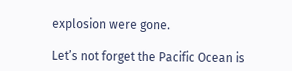explosion were gone.

Let’s not forget the Pacific Ocean is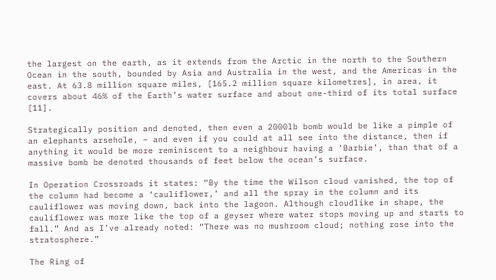the largest on the earth, as it extends from the Arctic in the north to the Southern Ocean in the south, bounded by Asia and Australia in the west, and the Americas in the east. At 63.8 million square miles, [165.2 million square kilometres], in area, it covers about 46% of the Earth’s water surface and about one-third of its total surface [11].

Strategically position and denoted, then even a 2000lb bomb would be like a pimple of an elephants arsehole, – and even if you could at all see into the distance, then if anything it would be more reminiscent to a neighbour having a ‘Barbie’, than that of a massive bomb be denoted thousands of feet below the ocean’s surface.

In Operation Crossroads it states: “By the time the Wilson cloud vanished, the top of the column had become a ‘cauliflower,’ and all the spray in the column and its cauliflower was moving down, back into the lagoon. Although cloudlike in shape, the cauliflower was more like the top of a geyser where water stops moving up and starts to fall.” And as I’ve already noted: “There was no mushroom cloud; nothing rose into the stratosphere.”

The Ring of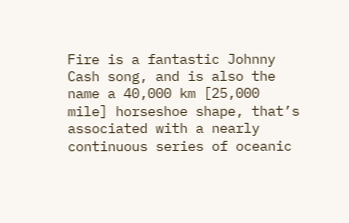Fire is a fantastic Johnny Cash song, and is also the name a 40,000 km [25,000 mile] horseshoe shape, that’s associated with a nearly continuous series of oceanic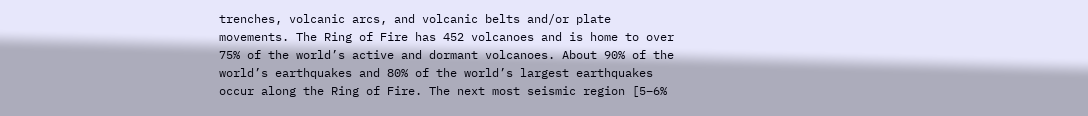trenches, volcanic arcs, and volcanic belts and/or plate movements. The Ring of Fire has 452 volcanoes and is home to over 75% of the world’s active and dormant volcanoes. About 90% of the world’s earthquakes and 80% of the world’s largest earthquakes occur along the Ring of Fire. The next most seismic region [5–6%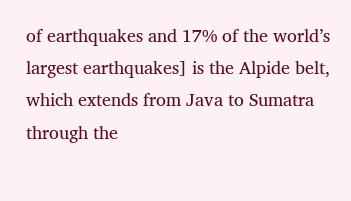of earthquakes and 17% of the world’s largest earthquakes] is the Alpide belt, which extends from Java to Sumatra through the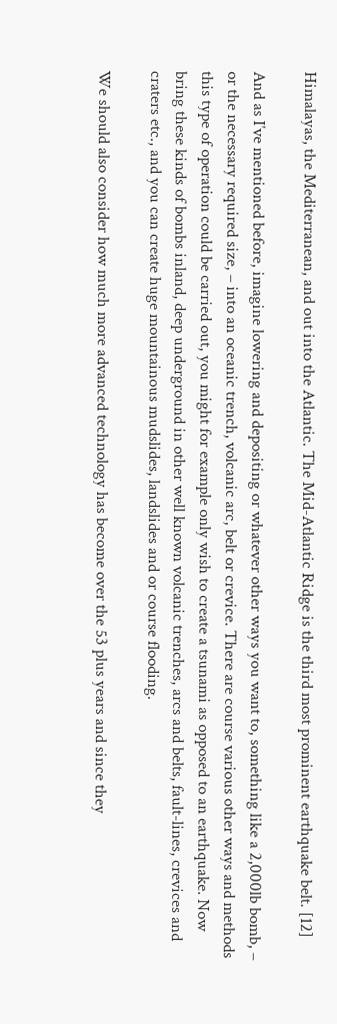Himalayas, the Mediterranean, and out into the Atlantic. The Mid-Atlantic Ridge is the third most prominent earthquake belt. [12]

And as I’ve mentioned before, imagine lowering and depositing or whatever other ways you want to, something like a 2,000lb bomb, – or the necessary required size, – into an oceanic trench, volcanic arc, belt or crevice. There are course various other ways and methods this type of operation could be carried out, you might for example only wish to create a tsunami as opposed to an earthquake. Now bring these kinds of bombs inland, deep underground in other well known volcanic trenches, arcs and belts, fault-lines, crevices and craters etc., and you can create huge mountainous mudslides, landslides and or course flooding.

We should also consider how much more advanced technology has become over the 53 plus years and since they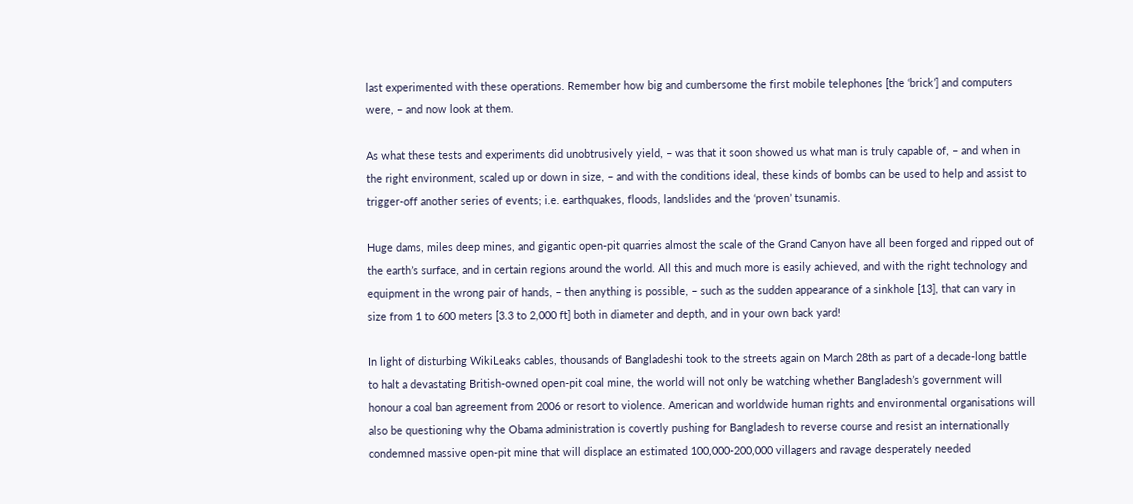last experimented with these operations. Remember how big and cumbersome the first mobile telephones [the ‘brick’] and computers were, – and now look at them.

As what these tests and experiments did unobtrusively yield, – was that it soon showed us what man is truly capable of, – and when in the right environment, scaled up or down in size, – and with the conditions ideal, these kinds of bombs can be used to help and assist to trigger-off another series of events; i.e. earthquakes, floods, landslides and the ‘proven’ tsunamis.

Huge dams, miles deep mines, and gigantic open-pit quarries almost the scale of the Grand Canyon have all been forged and ripped out of the earth’s surface, and in certain regions around the world. All this and much more is easily achieved, and with the right technology and equipment in the wrong pair of hands, – then anything is possible, – such as the sudden appearance of a sinkhole [13], that can vary in size from 1 to 600 meters [3.3 to 2,000 ft] both in diameter and depth, and in your own back yard!

In light of disturbing WikiLeaks cables, thousands of Bangladeshi took to the streets again on March 28th as part of a decade-long battle to halt a devastating British-owned open-pit coal mine, the world will not only be watching whether Bangladesh’s government will honour a coal ban agreement from 2006 or resort to violence. American and worldwide human rights and environmental organisations will also be questioning why the Obama administration is covertly pushing for Bangladesh to reverse course and resist an internationally condemned massive open-pit mine that will displace an estimated 100,000-200,000 villagers and ravage desperately needed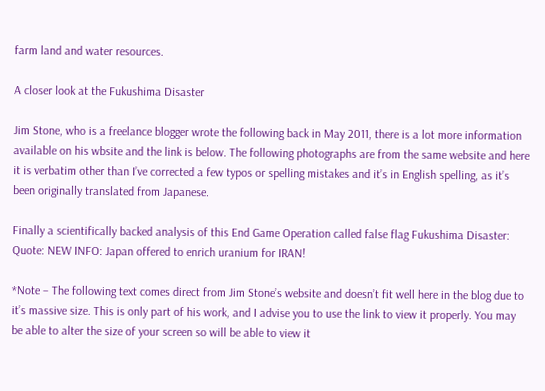farm land and water resources.

A closer look at the Fukushima Disaster

Jim Stone, who is a freelance blogger wrote the following back in May 2011, there is a lot more information available on his wbsite and the link is below. The following photographs are from the same website and here it is verbatim other than I’ve corrected a few typos or spelling mistakes and it’s in English spelling, as it’s been originally translated from Japanese.

Finally a scientifically backed analysis of this End Game Operation called false flag Fukushima Disaster: Quote: NEW INFO: Japan offered to enrich uranium for IRAN!

*Note – The following text comes direct from Jim Stone’s website and doesn’t fit well here in the blog due to it’s massive size. This is only part of his work, and I advise you to use the link to view it properly. You may be able to alter the size of your screen so will be able to view it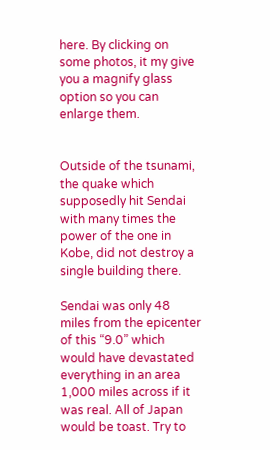here. By clicking on some photos, it my give you a magnify glass option so you can enlarge them.


Outside of the tsunami, the quake which supposedly hit Sendai with many times the power of the one in Kobe, did not destroy a single building there.

Sendai was only 48 miles from the epicenter of this “9.0” which would have devastated everything in an area 1,000 miles across if it was real. All of Japan would be toast. Try to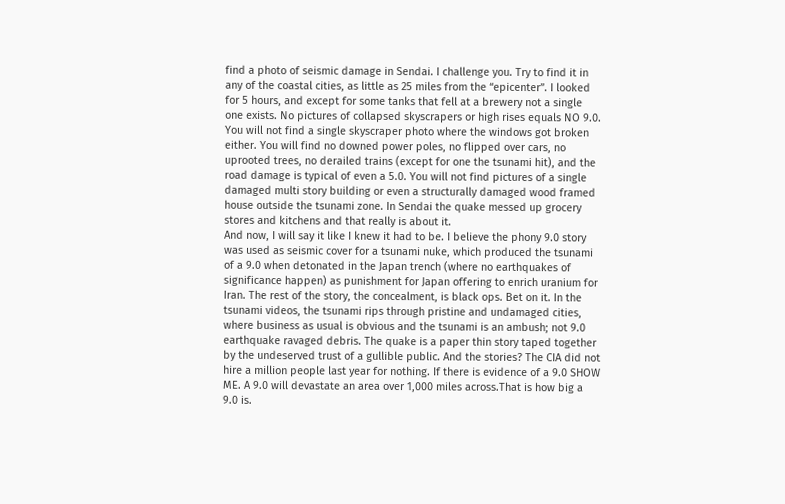find a photo of seismic damage in Sendai. I challenge you. Try to find it in any of the coastal cities, as little as 25 miles from the “epicenter”. I looked for 5 hours, and except for some tanks that fell at a brewery not a single one exists. No pictures of collapsed skyscrapers or high rises equals NO 9.0. You will not find a single skyscraper photo where the windows got broken either. You will find no downed power poles, no flipped over cars, no uprooted trees, no derailed trains (except for one the tsunami hit), and the road damage is typical of even a 5.0. You will not find pictures of a single damaged multi story building or even a structurally damaged wood framed house outside the tsunami zone. In Sendai the quake messed up grocery stores and kitchens and that really is about it.
And now, I will say it like I knew it had to be. I believe the phony 9.0 story was used as seismic cover for a tsunami nuke, which produced the tsunami of a 9.0 when detonated in the Japan trench (where no earthquakes of significance happen) as punishment for Japan offering to enrich uranium for Iran. The rest of the story, the concealment, is black ops. Bet on it. In the tsunami videos, the tsunami rips through pristine and undamaged cities, where business as usual is obvious and the tsunami is an ambush; not 9.0 earthquake ravaged debris. The quake is a paper thin story taped together by the undeserved trust of a gullible public. And the stories? The CIA did not hire a million people last year for nothing. If there is evidence of a 9.0 SHOW ME. A 9.0 will devastate an area over 1,000 miles across.That is how big a 9.0 is.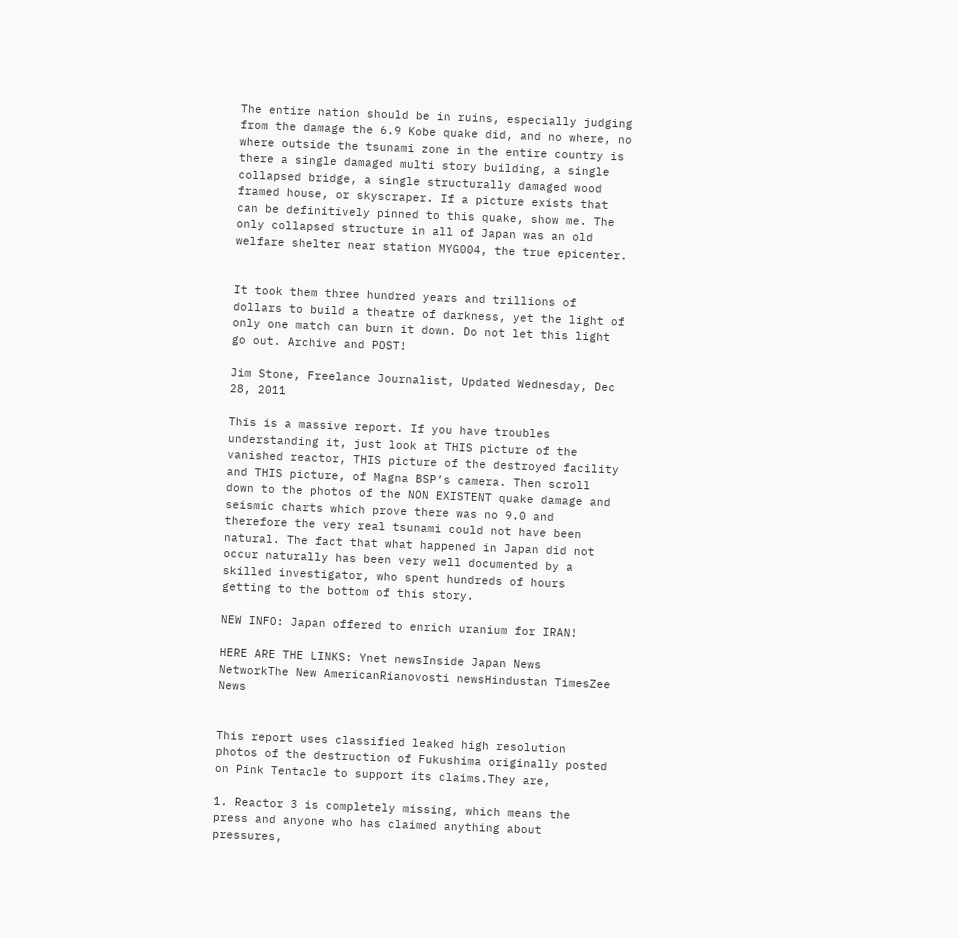The entire nation should be in ruins, especially judging from the damage the 6.9 Kobe quake did, and no where, no where outside the tsunami zone in the entire country is there a single damaged multi story building, a single collapsed bridge, a single structurally damaged wood framed house, or skyscraper. If a picture exists that can be definitively pinned to this quake, show me. The only collapsed structure in all of Japan was an old welfare shelter near station MYG004, the true epicenter.


It took them three hundred years and trillions of dollars to build a theatre of darkness, yet the light of only one match can burn it down. Do not let this light go out. Archive and POST!

Jim Stone, Freelance Journalist, Updated Wednesday, Dec 28, 2011

This is a massive report. If you have troubles understanding it, just look at THIS picture of the vanished reactor, THIS picture of the destroyed facility and THIS picture, of Magna BSP’s camera. Then scroll down to the photos of the NON EXISTENT quake damage and seismic charts which prove there was no 9.0 and therefore the very real tsunami could not have been natural. The fact that what happened in Japan did not occur naturally has been very well documented by a skilled investigator, who spent hundreds of hours getting to the bottom of this story.

NEW INFO: Japan offered to enrich uranium for IRAN!

HERE ARE THE LINKS: Ynet newsInside Japan News NetworkThe New AmericanRianovosti newsHindustan TimesZee News


This report uses classified leaked high resolution photos of the destruction of Fukushima originally posted on Pink Tentacle to support its claims.They are,

1. Reactor 3 is completely missing, which means the press and anyone who has claimed anything about pressures,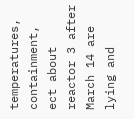temperatures, containment, ect about reactor 3 after March 14 are lying and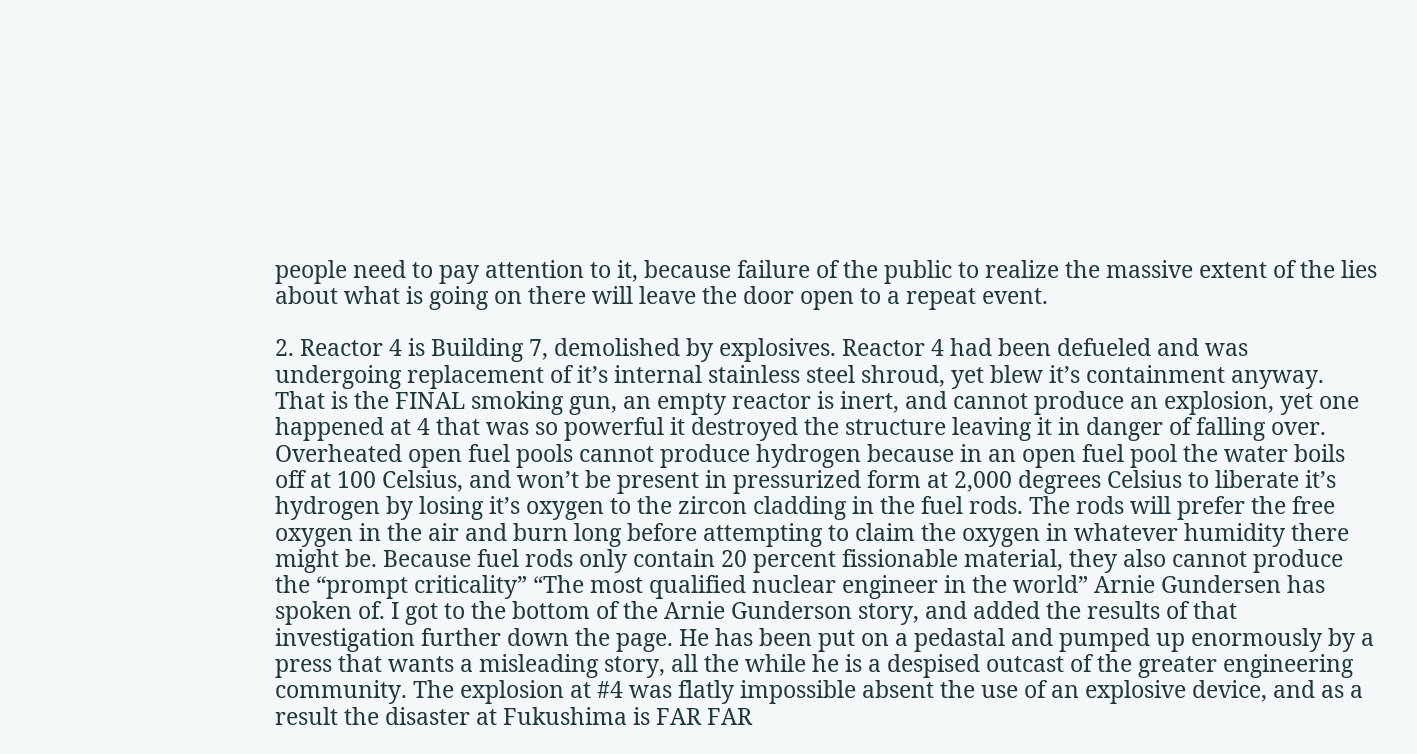people need to pay attention to it, because failure of the public to realize the massive extent of the lies about what is going on there will leave the door open to a repeat event.

2. Reactor 4 is Building 7, demolished by explosives. Reactor 4 had been defueled and was undergoing replacement of it’s internal stainless steel shroud, yet blew it’s containment anyway. That is the FINAL smoking gun, an empty reactor is inert, and cannot produce an explosion, yet one happened at 4 that was so powerful it destroyed the structure leaving it in danger of falling over. Overheated open fuel pools cannot produce hydrogen because in an open fuel pool the water boils off at 100 Celsius, and won’t be present in pressurized form at 2,000 degrees Celsius to liberate it’s hydrogen by losing it’s oxygen to the zircon cladding in the fuel rods. The rods will prefer the free oxygen in the air and burn long before attempting to claim the oxygen in whatever humidity there might be. Because fuel rods only contain 20 percent fissionable material, they also cannot produce the “prompt criticality” “The most qualified nuclear engineer in the world” Arnie Gundersen has spoken of. I got to the bottom of the Arnie Gunderson story, and added the results of that investigation further down the page. He has been put on a pedastal and pumped up enormously by a press that wants a misleading story, all the while he is a despised outcast of the greater engineering community. The explosion at #4 was flatly impossible absent the use of an explosive device, and as a result the disaster at Fukushima is FAR FAR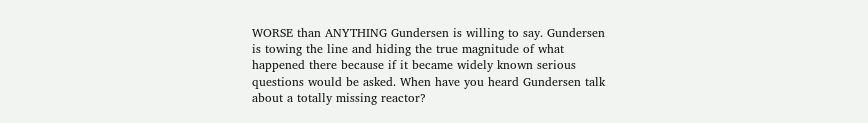WORSE than ANYTHING Gundersen is willing to say. Gundersen is towing the line and hiding the true magnitude of what happened there because if it became widely known serious questions would be asked. When have you heard Gundersen talk about a totally missing reactor?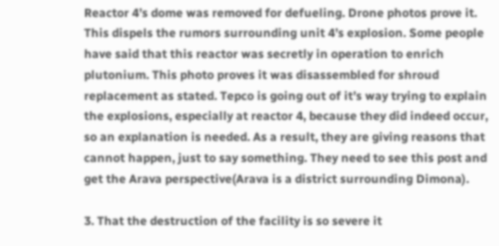Reactor 4’s dome was removed for defueling. Drone photos prove it. This dispels the rumors surrounding unit 4’s explosion. Some people have said that this reactor was secretly in operation to enrich plutonium. This photo proves it was disassembled for shroud replacement as stated. Tepco is going out of it’s way trying to explain the explosions, especially at reactor 4, because they did indeed occur, so an explanation is needed. As a result, they are giving reasons that cannot happen, just to say something. They need to see this post and get the Arava perspective(Arava is a district surrounding Dimona).

3. That the destruction of the facility is so severe it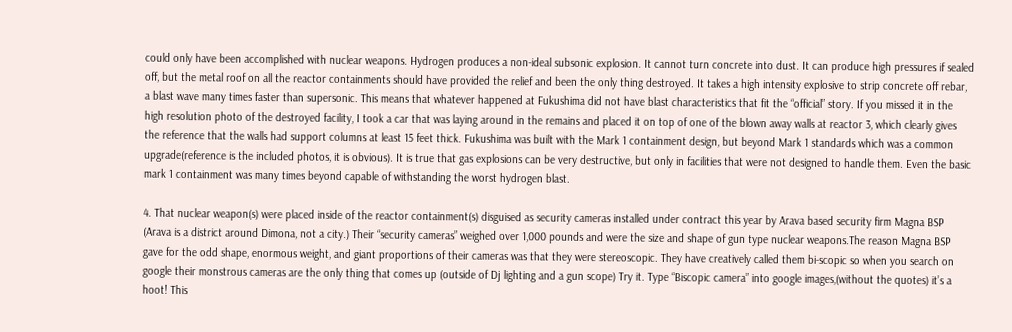could only have been accomplished with nuclear weapons. Hydrogen produces a non-ideal subsonic explosion. It cannot turn concrete into dust. It can produce high pressures if sealed off, but the metal roof on all the reactor containments should have provided the relief and been the only thing destroyed. It takes a high intensity explosive to strip concrete off rebar, a blast wave many times faster than supersonic. This means that whatever happened at Fukushima did not have blast characteristics that fit the “official” story. If you missed it in the high resolution photo of the destroyed facility, I took a car that was laying around in the remains and placed it on top of one of the blown away walls at reactor 3, which clearly gives the reference that the walls had support columns at least 15 feet thick. Fukushima was built with the Mark 1 containment design, but beyond Mark 1 standards which was a common upgrade(reference is the included photos, it is obvious). It is true that gas explosions can be very destructive, but only in facilities that were not designed to handle them. Even the basic mark 1 containment was many times beyond capable of withstanding the worst hydrogen blast.

4. That nuclear weapon(s) were placed inside of the reactor containment(s) disguised as security cameras installed under contract this year by Arava based security firm Magna BSP (Arava is a district around Dimona, not a city.) Their “security cameras” weighed over 1,000 pounds and were the size and shape of gun type nuclear weapons.The reason Magna BSP gave for the odd shape, enormous weight, and giant proportions of their cameras was that they were stereoscopic. They have creatively called them bi-scopic so when you search on google their monstrous cameras are the only thing that comes up (outside of Dj lighting and a gun scope) Try it. Type “Biscopic camera” into google images,(without the quotes) it’s a hoot! This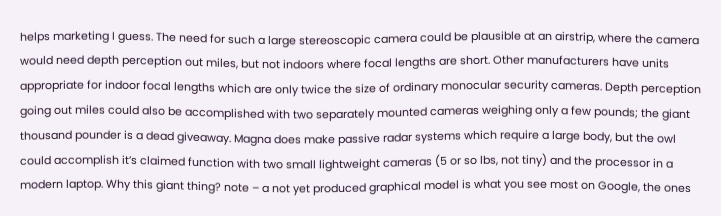helps marketing I guess. The need for such a large stereoscopic camera could be plausible at an airstrip, where the camera would need depth perception out miles, but not indoors where focal lengths are short. Other manufacturers have units appropriate for indoor focal lengths which are only twice the size of ordinary monocular security cameras. Depth perception going out miles could also be accomplished with two separately mounted cameras weighing only a few pounds; the giant thousand pounder is a dead giveaway. Magna does make passive radar systems which require a large body, but the owl could accomplish it’s claimed function with two small lightweight cameras (5 or so lbs, not tiny) and the processor in a modern laptop. Why this giant thing? note – a not yet produced graphical model is what you see most on Google, the ones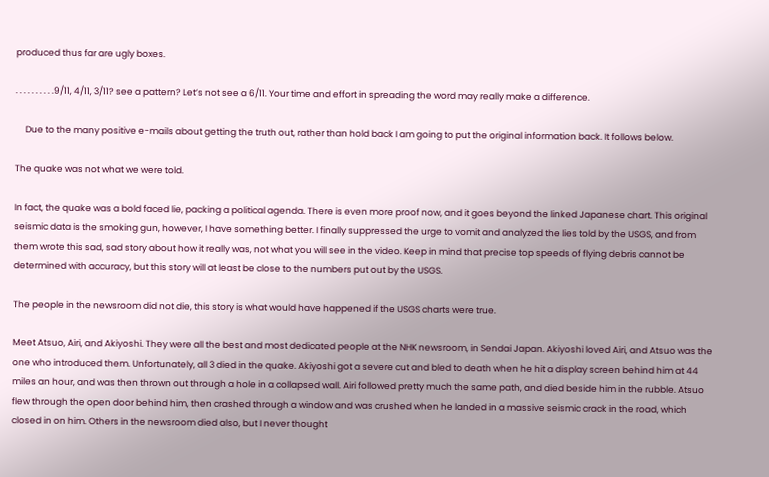produced thus far are ugly boxes.

. . . . . . . . . .9/11, 4/11, 3/11? see a pattern? Let’s not see a 6/11. Your time and effort in spreading the word may really make a difference.

     Due to the many positive e-mails about getting the truth out, rather than hold back I am going to put the original information back. It follows below.

The quake was not what we were told.

In fact, the quake was a bold faced lie, packing a political agenda. There is even more proof now, and it goes beyond the linked Japanese chart. This original seismic data is the smoking gun, however, I have something better. I finally suppressed the urge to vomit and analyzed the lies told by the USGS, and from them wrote this sad, sad story about how it really was, not what you will see in the video. Keep in mind that precise top speeds of flying debris cannot be determined with accuracy, but this story will at least be close to the numbers put out by the USGS.

The people in the newsroom did not die, this story is what would have happened if the USGS charts were true.

Meet Atsuo, Airi, and Akiyoshi. They were all the best and most dedicated people at the NHK newsroom, in Sendai Japan. Akiyoshi loved Airi, and Atsuo was the one who introduced them. Unfortunately, all 3 died in the quake. Akiyoshi got a severe cut and bled to death when he hit a display screen behind him at 44 miles an hour, and was then thrown out through a hole in a collapsed wall. Airi followed pretty much the same path, and died beside him in the rubble. Atsuo flew through the open door behind him, then crashed through a window and was crushed when he landed in a massive seismic crack in the road, which closed in on him. Others in the newsroom died also, but I never thought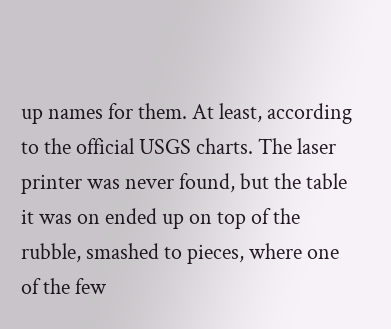up names for them. At least, according to the official USGS charts. The laser printer was never found, but the table it was on ended up on top of the rubble, smashed to pieces, where one of the few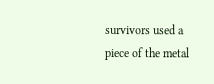survivors used a piece of the metal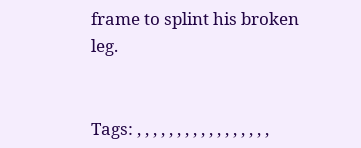frame to splint his broken leg.


Tags: , , , , , , , , , , , , , , , , ,